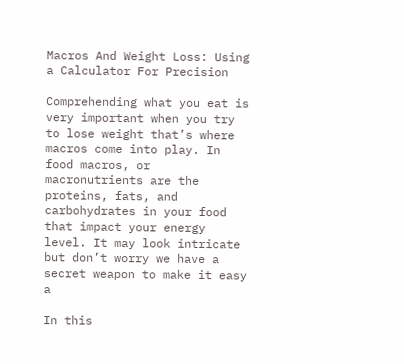Macros And Weight Loss: Using a Calculator For Precision

Comprehending what you eat is very important when you try to lose weight that’s where macros come into play. In food macros, or macronutrients are the proteins, fats, and carbohydrates in your food that impact your energy level. It may look intricate but don’t worry we have a secret weapon to make it easy a

In this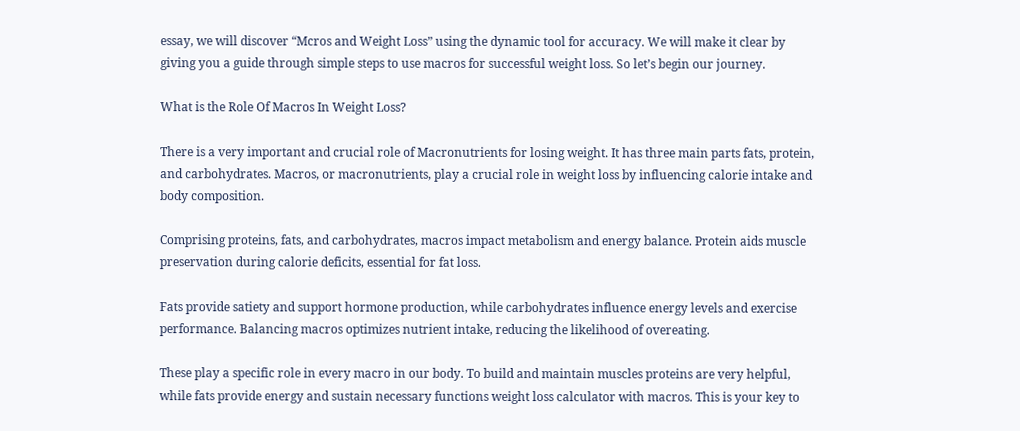essay, we will discover “Mcros and Weight Loss” using the dynamic tool for accuracy. We will make it clear by giving you a guide through simple steps to use macros for successful weight loss. So let’s begin our journey.

What is the Role Of Macros In Weight Loss?

There is a very important and crucial role of Macronutrients for losing weight. It has three main parts fats, protein, and carbohydrates. Macros, or macronutrients, play a crucial role in weight loss by influencing calorie intake and body composition.

Comprising proteins, fats, and carbohydrates, macros impact metabolism and energy balance. Protein aids muscle preservation during calorie deficits, essential for fat loss.

Fats provide satiety and support hormone production, while carbohydrates influence energy levels and exercise performance. Balancing macros optimizes nutrient intake, reducing the likelihood of overeating.

These play a specific role in every macro in our body. To build and maintain muscles proteins are very helpful, while fats provide energy and sustain necessary functions weight loss calculator with macros. This is your key to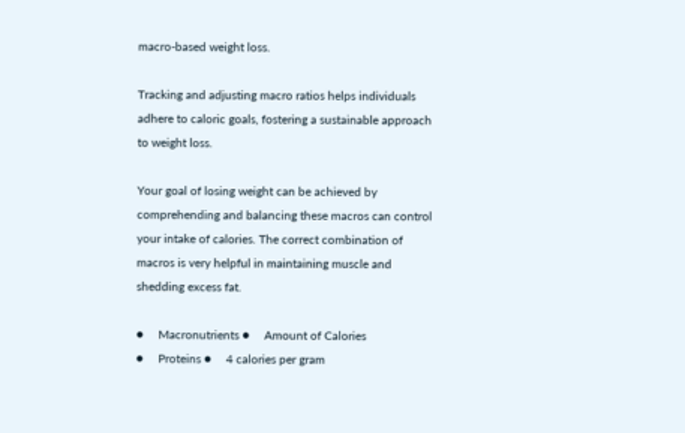macro-based weight loss.

Tracking and adjusting macro ratios helps individuals adhere to caloric goals, fostering a sustainable approach to weight loss.

Your goal of losing weight can be achieved by comprehending and balancing these macros can control your intake of calories. The correct combination of macros is very helpful in maintaining muscle and shedding excess fat.

●     Macronutrients ●     Amount of Calories
●     Proteins ●     4 calories per gram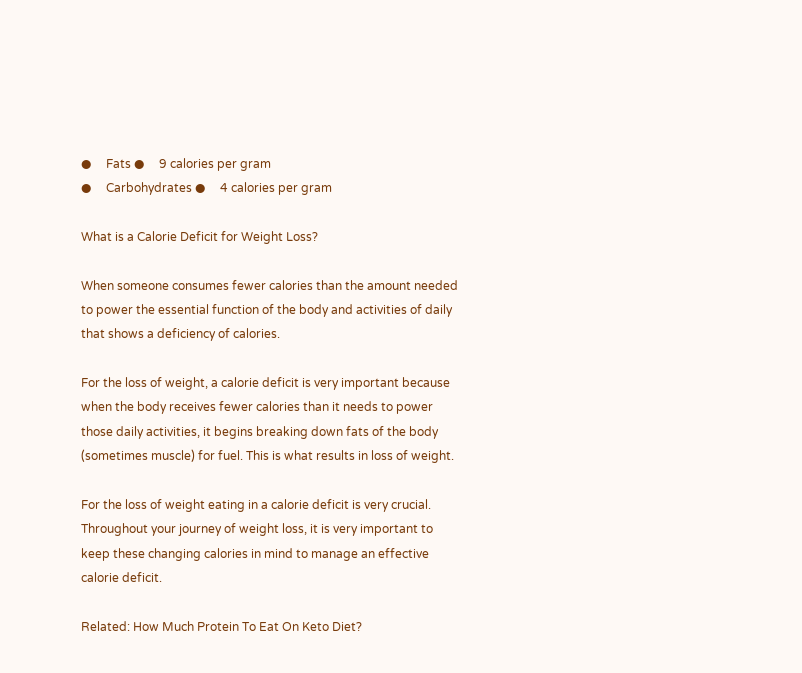●     Fats ●     9 calories per gram
●     Carbohydrates ●     4 calories per gram

What is a Calorie Deficit for Weight Loss?

When someone consumes fewer calories than the amount needed to power the essential function of the body and activities of daily that shows a deficiency of calories.

For the loss of weight, a calorie deficit is very important because when the body receives fewer calories than it needs to power those daily activities, it begins breaking down fats of the body (sometimes muscle) for fuel. This is what results in loss of weight.

For the loss of weight eating in a calorie deficit is very crucial. Throughout your journey of weight loss, it is very important to keep these changing calories in mind to manage an effective calorie deficit.

Related: How Much Protein To Eat On Keto Diet?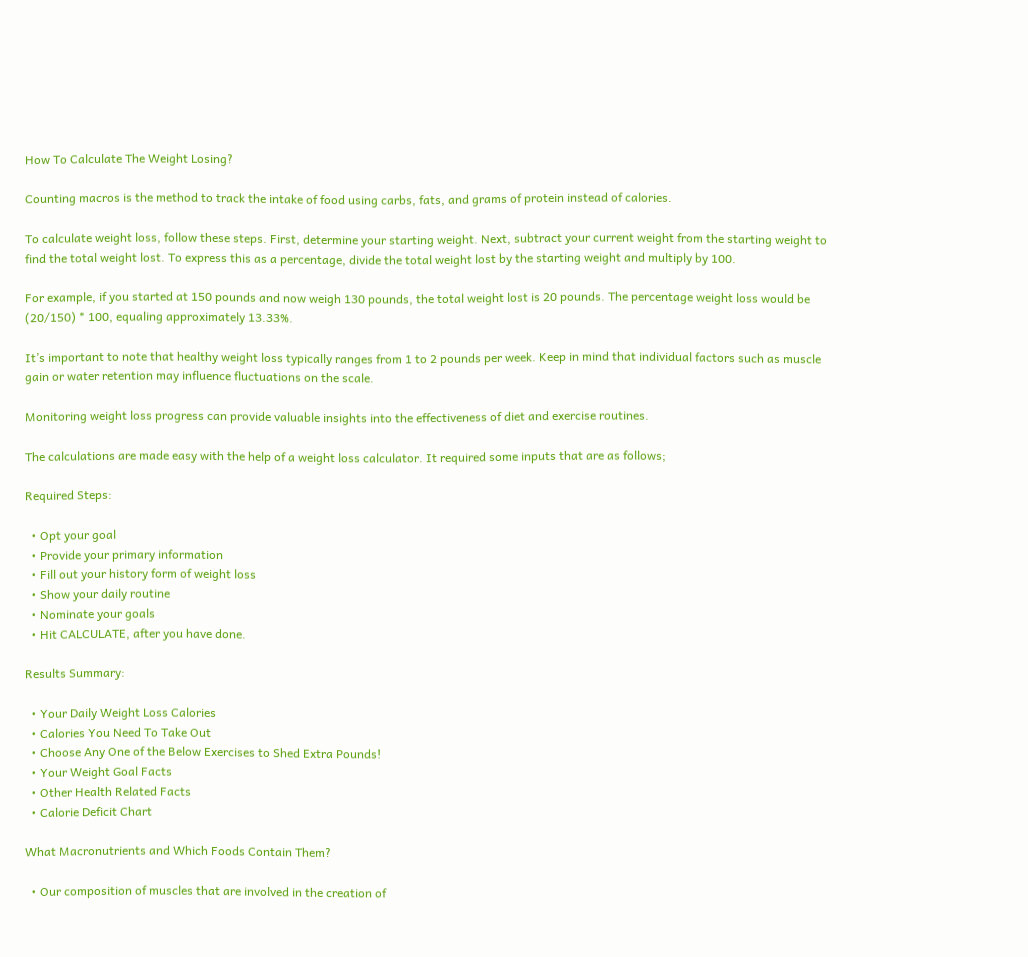How To Calculate The Weight Losing?

Counting macros is the method to track the intake of food using carbs, fats, and grams of protein instead of calories.

To calculate weight loss, follow these steps. First, determine your starting weight. Next, subtract your current weight from the starting weight to find the total weight lost. To express this as a percentage, divide the total weight lost by the starting weight and multiply by 100.

For example, if you started at 150 pounds and now weigh 130 pounds, the total weight lost is 20 pounds. The percentage weight loss would be (20/150) * 100, equaling approximately 13.33%.

It’s important to note that healthy weight loss typically ranges from 1 to 2 pounds per week. Keep in mind that individual factors such as muscle gain or water retention may influence fluctuations on the scale.

Monitoring weight loss progress can provide valuable insights into the effectiveness of diet and exercise routines.

The calculations are made easy with the help of a weight loss calculator. It required some inputs that are as follows;

Required Steps:

  • Opt your goal
  • Provide your primary information
  • Fill out your history form of weight loss
  • Show your daily routine
  • Nominate your goals
  • Hit CALCULATE, after you have done.

Results Summary:

  • Your Daily Weight Loss Calories
  • Calories You Need To Take Out
  • Choose Any One of the Below Exercises to Shed Extra Pounds!
  • Your Weight Goal Facts
  • Other Health Related Facts
  • Calorie Deficit Chart

What Macronutrients and Which Foods Contain Them?

  • Our composition of muscles that are involved in the creation of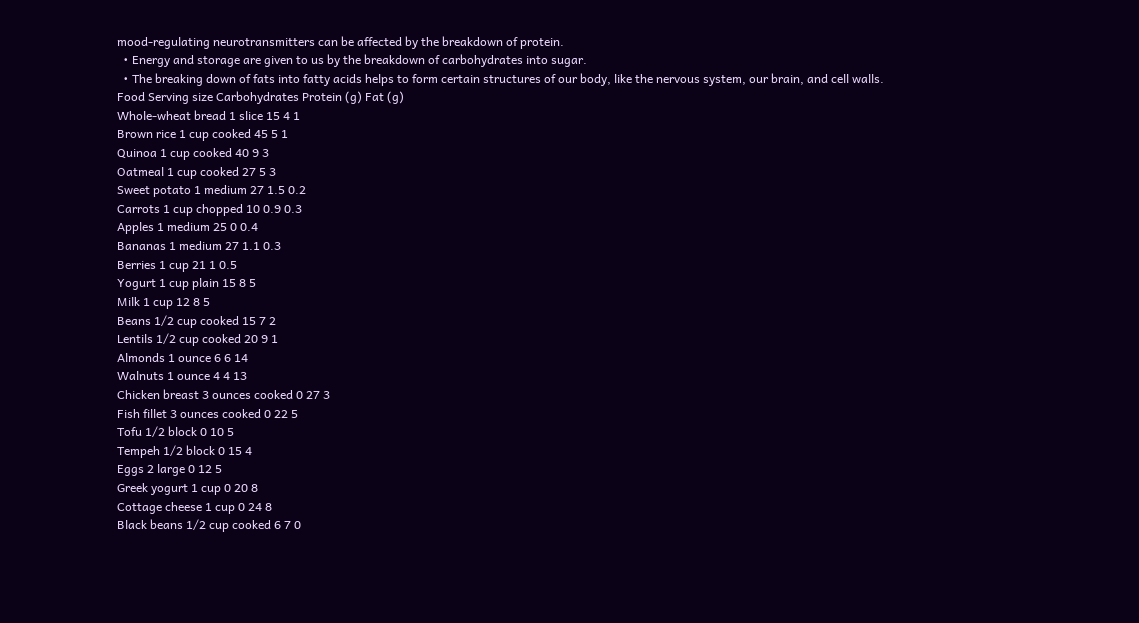mood-regulating neurotransmitters can be affected by the breakdown of protein.
  • Energy and storage are given to us by the breakdown of carbohydrates into sugar.
  • The breaking down of fats into fatty acids helps to form certain structures of our body, like the nervous system, our brain, and cell walls.
Food Serving size Carbohydrates Protein (g) Fat (g)
Whole-wheat bread 1 slice 15 4 1
Brown rice 1 cup cooked 45 5 1
Quinoa 1 cup cooked 40 9 3
Oatmeal 1 cup cooked 27 5 3
Sweet potato 1 medium 27 1.5 0.2
Carrots 1 cup chopped 10 0.9 0.3
Apples 1 medium 25 0 0.4
Bananas 1 medium 27 1.1 0.3
Berries 1 cup 21 1 0.5
Yogurt 1 cup plain 15 8 5
Milk 1 cup 12 8 5
Beans 1/2 cup cooked 15 7 2
Lentils 1/2 cup cooked 20 9 1
Almonds 1 ounce 6 6 14
Walnuts 1 ounce 4 4 13
Chicken breast 3 ounces cooked 0 27 3
Fish fillet 3 ounces cooked 0 22 5
Tofu 1/2 block 0 10 5
Tempeh 1/2 block 0 15 4
Eggs 2 large 0 12 5
Greek yogurt 1 cup 0 20 8
Cottage cheese 1 cup 0 24 8
Black beans 1/2 cup cooked 6 7 0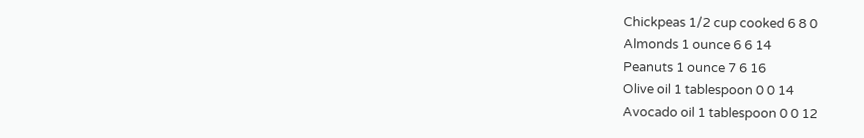Chickpeas 1/2 cup cooked 6 8 0
Almonds 1 ounce 6 6 14
Peanuts 1 ounce 7 6 16
Olive oil 1 tablespoon 0 0 14
Avocado oil 1 tablespoon 0 0 12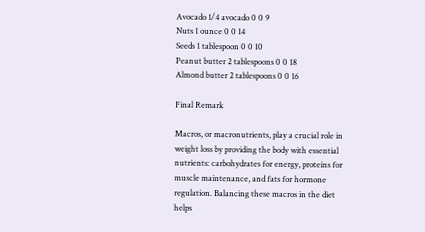Avocado 1/4 avocado 0 0 9
Nuts 1 ounce 0 0 14
Seeds 1 tablespoon 0 0 10
Peanut butter 2 tablespoons 0 0 18
Almond butter 2 tablespoons 0 0 16

Final Remark

Macros, or macronutrients, play a crucial role in weight loss by providing the body with essential nutrients: carbohydrates for energy, proteins for muscle maintenance, and fats for hormone regulation. Balancing these macros in the diet helps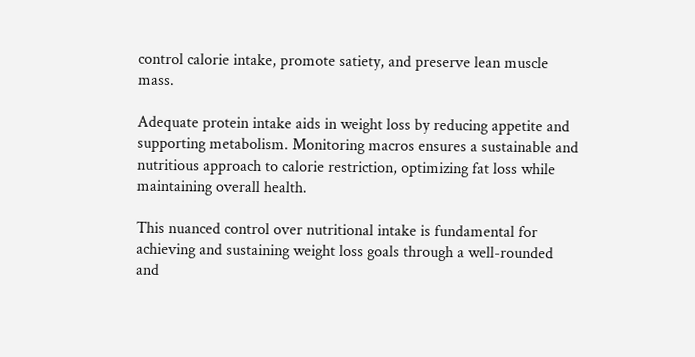control calorie intake, promote satiety, and preserve lean muscle mass.

Adequate protein intake aids in weight loss by reducing appetite and supporting metabolism. Monitoring macros ensures a sustainable and nutritious approach to calorie restriction, optimizing fat loss while maintaining overall health.

This nuanced control over nutritional intake is fundamental for achieving and sustaining weight loss goals through a well-rounded and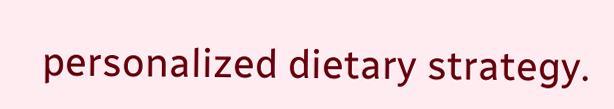personalized dietary strategy.